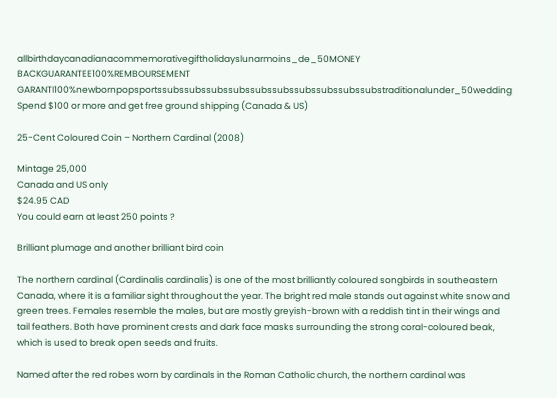allbirthdaycanadianacommemorativegiftholidayslunarmoins_de_50MONEY BACKGUARANTEE100%REMBOURSEMENT GARANTI100%newbornpopsportssubssubssubssubssubssubssubssubssubssubstraditionalunder_50wedding
Spend $100 or more and get free ground shipping (Canada & US)

25-Cent Coloured Coin – Northern Cardinal (2008)

Mintage 25,000
Canada and US only
$24.95 CAD
You could earn at least 250 points ?

Brilliant plumage and another brilliant bird coin

The northern cardinal (Cardinalis cardinalis) is one of the most brilliantly coloured songbirds in southeastern Canada, where it is a familiar sight throughout the year. The bright red male stands out against white snow and green trees. Females resemble the males, but are mostly greyish-brown with a reddish tint in their wings and tail feathers. Both have prominent crests and dark face masks surrounding the strong coral-coloured beak, which is used to break open seeds and fruits.

Named after the red robes worn by cardinals in the Roman Catholic church, the northern cardinal was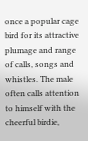once a popular cage bird for its attractive plumage and range of calls, songs and whistles. The male often calls attention to himself with the cheerful birdie,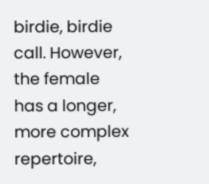birdie, birdie call. However, the female has a longer, more complex repertoire,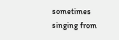sometimes singing from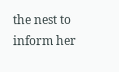the nest to inform her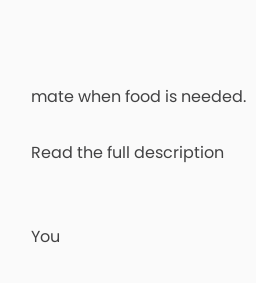mate when food is needed.

Read the full description


You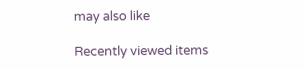may also like

Recently viewed items